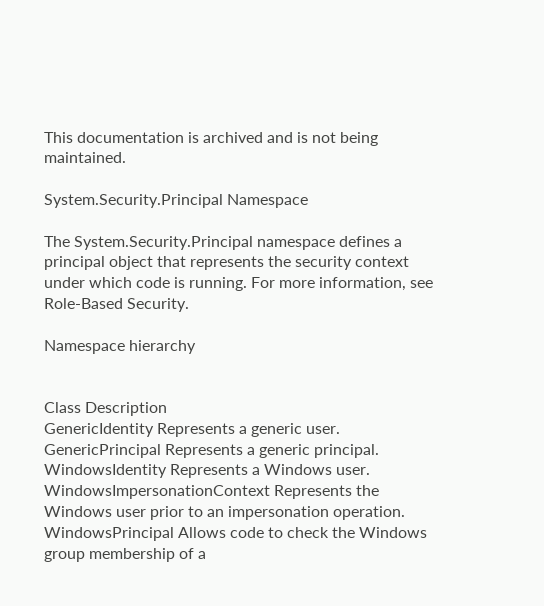This documentation is archived and is not being maintained.

System.Security.Principal Namespace

The System.Security.Principal namespace defines a principal object that represents the security context under which code is running. For more information, see Role-Based Security.

Namespace hierarchy


Class Description
GenericIdentity Represents a generic user.
GenericPrincipal Represents a generic principal.
WindowsIdentity Represents a Windows user.
WindowsImpersonationContext Represents the Windows user prior to an impersonation operation.
WindowsPrincipal Allows code to check the Windows group membership of a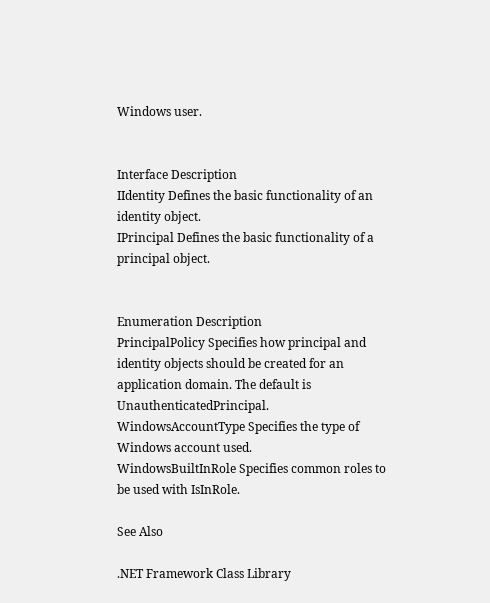Windows user.


Interface Description
IIdentity Defines the basic functionality of an identity object.
IPrincipal Defines the basic functionality of a principal object.


Enumeration Description
PrincipalPolicy Specifies how principal and identity objects should be created for an application domain. The default is UnauthenticatedPrincipal.
WindowsAccountType Specifies the type of Windows account used.
WindowsBuiltInRole Specifies common roles to be used with IsInRole.

See Also

.NET Framework Class Library